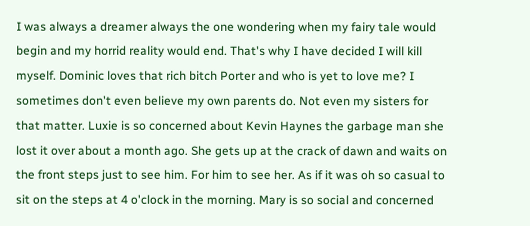I was always a dreamer always the one wondering when my fairy tale would begin and my horrid reality would end. That's why I have decided I will kill myself. Dominic loves that rich bitch Porter and who is yet to love me? I sometimes don't even believe my own parents do. Not even my sisters for that matter. Luxie is so concerned about Kevin Haynes the garbage man she lost it over about a month ago. She gets up at the crack of dawn and waits on the front steps just to see him. For him to see her. As if it was oh so casual to sit on the steps at 4 o'clock in the morning. Mary is so social and concerned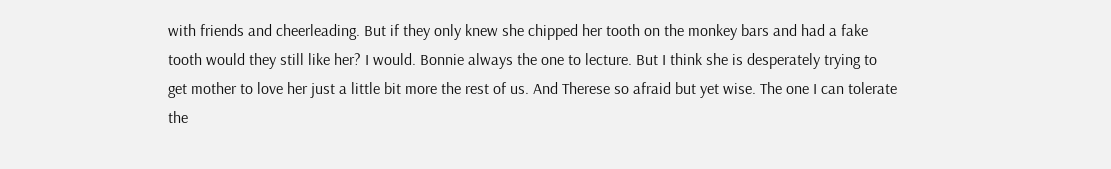with friends and cheerleading. But if they only knew she chipped her tooth on the monkey bars and had a fake tooth would they still like her? I would. Bonnie always the one to lecture. But I think she is desperately trying to get mother to love her just a little bit more the rest of us. And Therese so afraid but yet wise. The one I can tolerate the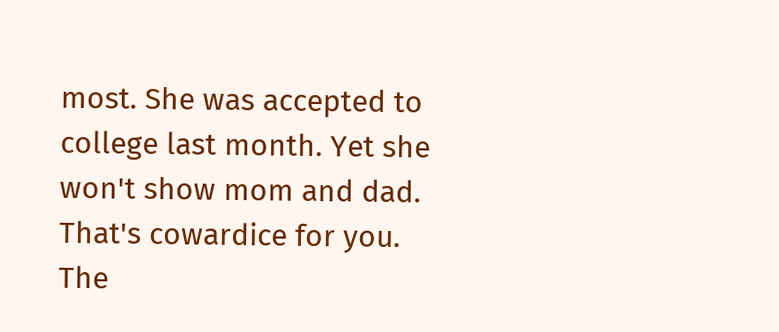most. She was accepted to college last month. Yet she won't show mom and dad. That's cowardice for you. The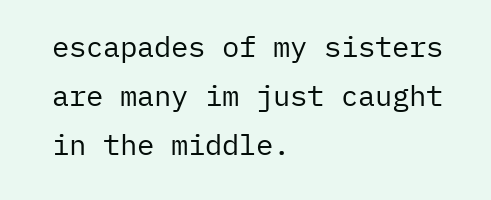escapades of my sisters are many im just caught in the middle.